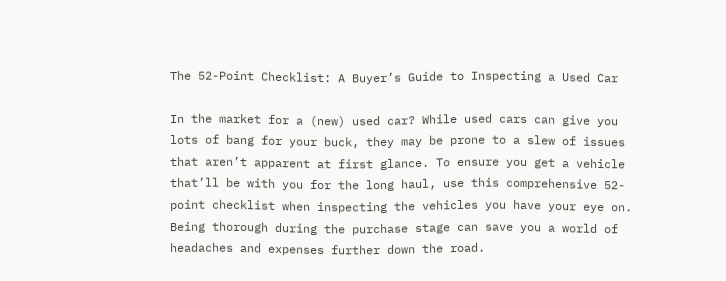The 52-Point Checklist: A Buyer’s Guide to Inspecting a Used Car

In the market for a (new) used car? While used cars can give you lots of bang for your buck, they may be prone to a slew of issues that aren’t apparent at first glance. To ensure you get a vehicle that’ll be with you for the long haul, use this comprehensive 52-point checklist when inspecting the vehicles you have your eye on. Being thorough during the purchase stage can save you a world of headaches and expenses further down the road.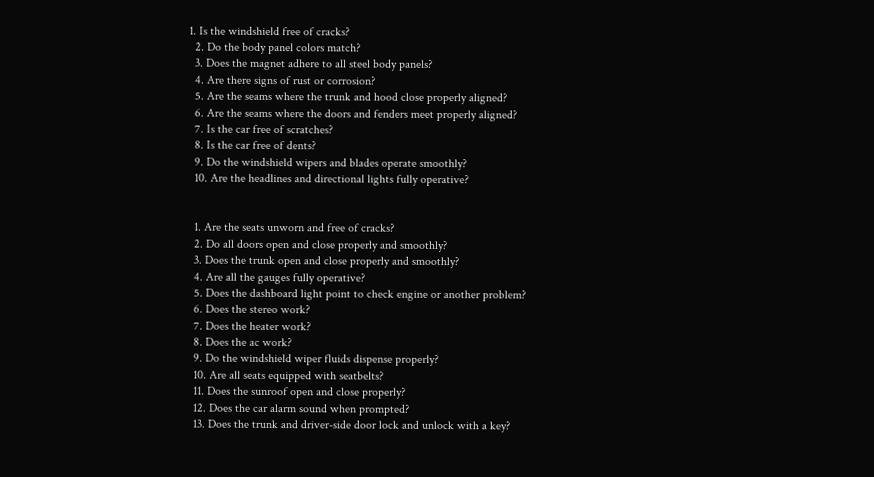1. Is the windshield free of cracks?
  2. Do the body panel colors match?
  3. Does the magnet adhere to all steel body panels?
  4. Are there signs of rust or corrosion?
  5. Are the seams where the trunk and hood close properly aligned?
  6. Are the seams where the doors and fenders meet properly aligned?
  7. Is the car free of scratches?
  8. Is the car free of dents?
  9. Do the windshield wipers and blades operate smoothly?
  10. Are the headlines and directional lights fully operative?


  1. Are the seats unworn and free of cracks?
  2. Do all doors open and close properly and smoothly?
  3. Does the trunk open and close properly and smoothly?
  4. Are all the gauges fully operative?
  5. Does the dashboard light point to check engine or another problem?
  6. Does the stereo work?
  7. Does the heater work?
  8. Does the ac work?
  9. Do the windshield wiper fluids dispense properly?
  10. Are all seats equipped with seatbelts?
  11. Does the sunroof open and close properly?
  12. Does the car alarm sound when prompted?
  13. Does the trunk and driver-side door lock and unlock with a key?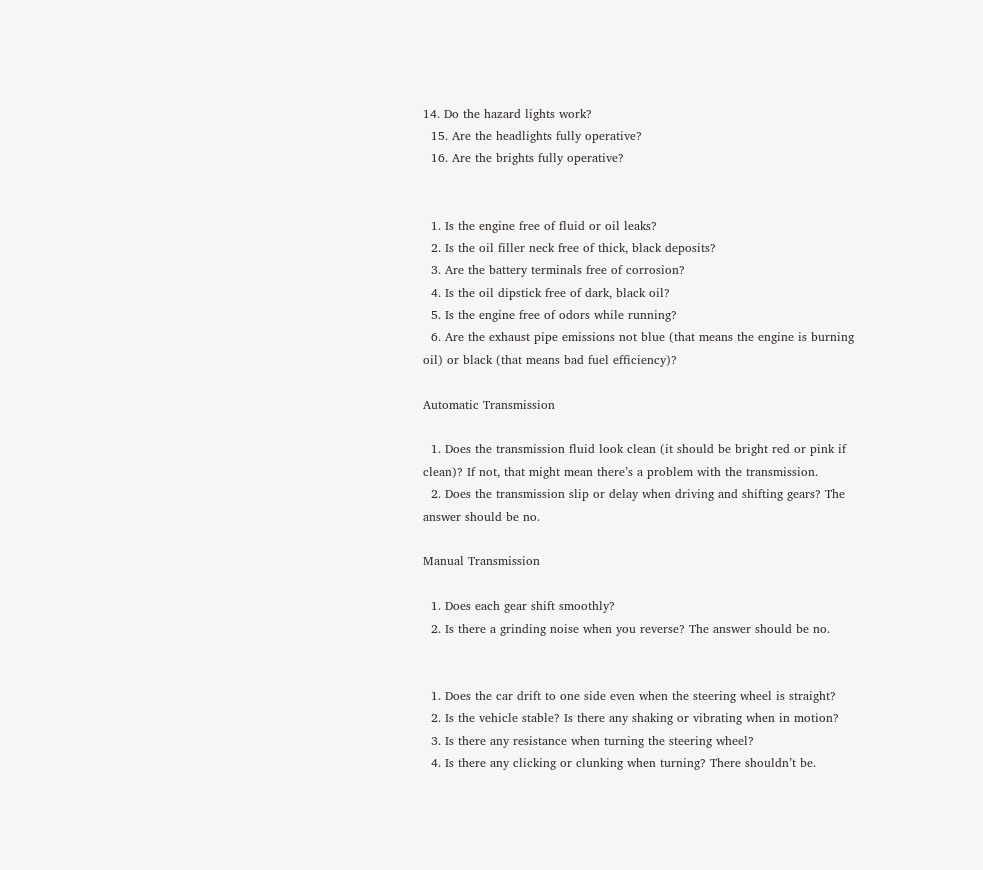14. Do the hazard lights work?
  15. Are the headlights fully operative?
  16. Are the brights fully operative?


  1. Is the engine free of fluid or oil leaks?
  2. Is the oil filler neck free of thick, black deposits?
  3. Are the battery terminals free of corrosion?
  4. Is the oil dipstick free of dark, black oil?
  5. Is the engine free of odors while running?
  6. Are the exhaust pipe emissions not blue (that means the engine is burning oil) or black (that means bad fuel efficiency)?

Automatic Transmission

  1. Does the transmission fluid look clean (it should be bright red or pink if clean)? If not, that might mean there’s a problem with the transmission.
  2. Does the transmission slip or delay when driving and shifting gears? The answer should be no.

Manual Transmission

  1. Does each gear shift smoothly?
  2. Is there a grinding noise when you reverse? The answer should be no.


  1. Does the car drift to one side even when the steering wheel is straight?
  2. Is the vehicle stable? Is there any shaking or vibrating when in motion?
  3. Is there any resistance when turning the steering wheel?
  4. Is there any clicking or clunking when turning? There shouldn’t be.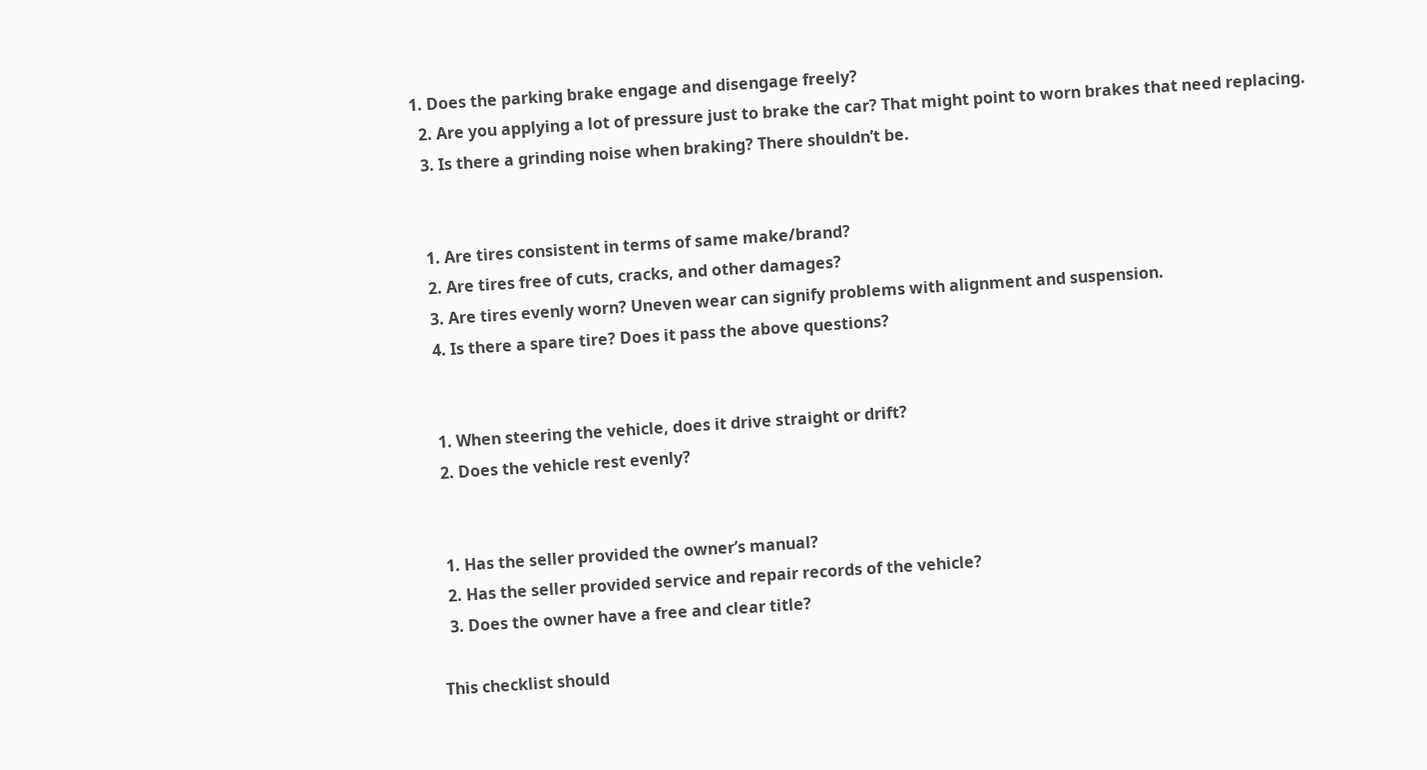1. Does the parking brake engage and disengage freely?
  2. Are you applying a lot of pressure just to brake the car? That might point to worn brakes that need replacing.
  3. Is there a grinding noise when braking? There shouldn’t be.


  1. Are tires consistent in terms of same make/brand?
  2. Are tires free of cuts, cracks, and other damages?
  3. Are tires evenly worn? Uneven wear can signify problems with alignment and suspension.
  4. Is there a spare tire? Does it pass the above questions?


  1. When steering the vehicle, does it drive straight or drift?
  2. Does the vehicle rest evenly?


  1. Has the seller provided the owner’s manual?
  2. Has the seller provided service and repair records of the vehicle?
  3. Does the owner have a free and clear title?

This checklist should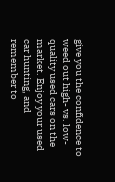give you the confidence to weed out high- vs. low-quality used cars on the market. Enjoy your used car hunting, and remember to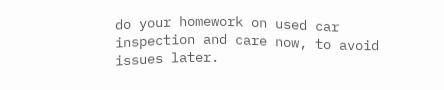do your homework on used car inspection and care now, to avoid issues later.